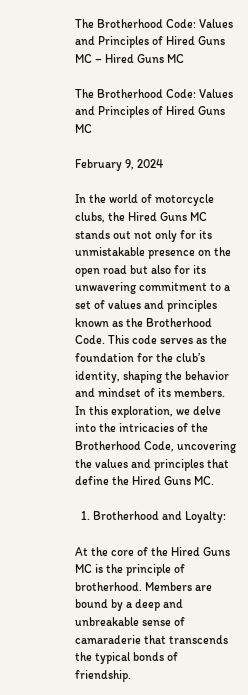The Brotherhood Code: Values and Principles of Hired Guns MC – Hired Guns MC

The Brotherhood Code: Values and Principles of Hired Guns MC

February 9, 2024

In the world of motorcycle clubs, the Hired Guns MC stands out not only for its unmistakable presence on the open road but also for its unwavering commitment to a set of values and principles known as the Brotherhood Code. This code serves as the foundation for the club’s identity, shaping the behavior and mindset of its members. In this exploration, we delve into the intricacies of the Brotherhood Code, uncovering the values and principles that define the Hired Guns MC.

  1. Brotherhood and Loyalty:

At the core of the Hired Guns MC is the principle of brotherhood. Members are bound by a deep and unbreakable sense of camaraderie that transcends the typical bonds of friendship.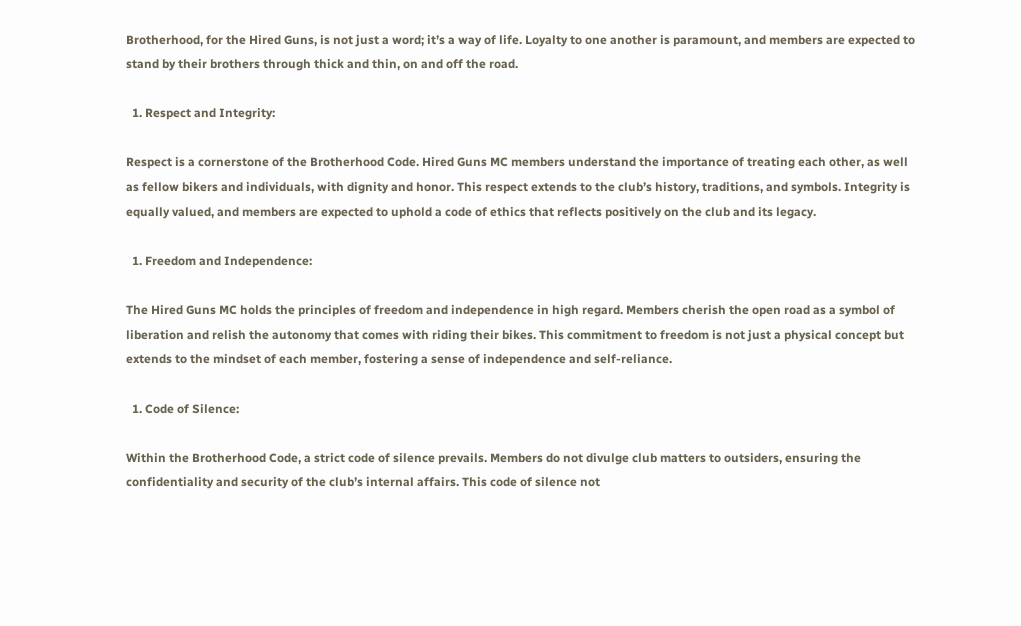Brotherhood, for the Hired Guns, is not just a word; it’s a way of life. Loyalty to one another is paramount, and members are expected to stand by their brothers through thick and thin, on and off the road.

  1. Respect and Integrity:

Respect is a cornerstone of the Brotherhood Code. Hired Guns MC members understand the importance of treating each other, as well as fellow bikers and individuals, with dignity and honor. This respect extends to the club’s history, traditions, and symbols. Integrity is equally valued, and members are expected to uphold a code of ethics that reflects positively on the club and its legacy.

  1. Freedom and Independence:

The Hired Guns MC holds the principles of freedom and independence in high regard. Members cherish the open road as a symbol of liberation and relish the autonomy that comes with riding their bikes. This commitment to freedom is not just a physical concept but extends to the mindset of each member, fostering a sense of independence and self-reliance.

  1. Code of Silence:

Within the Brotherhood Code, a strict code of silence prevails. Members do not divulge club matters to outsiders, ensuring the confidentiality and security of the club’s internal affairs. This code of silence not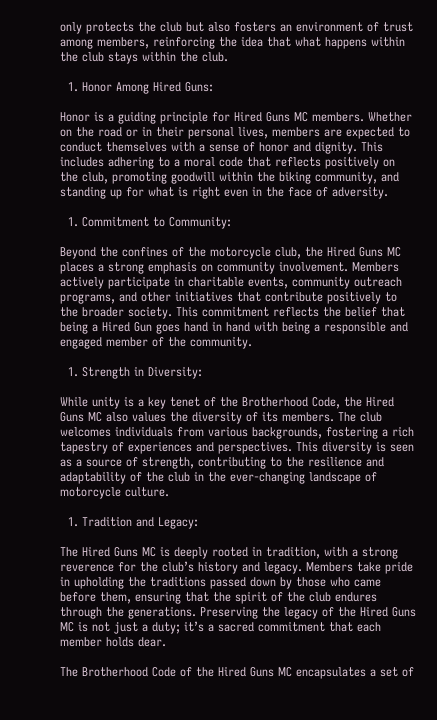only protects the club but also fosters an environment of trust among members, reinforcing the idea that what happens within the club stays within the club.

  1. Honor Among Hired Guns:

Honor is a guiding principle for Hired Guns MC members. Whether on the road or in their personal lives, members are expected to conduct themselves with a sense of honor and dignity. This includes adhering to a moral code that reflects positively on the club, promoting goodwill within the biking community, and standing up for what is right even in the face of adversity.

  1. Commitment to Community:

Beyond the confines of the motorcycle club, the Hired Guns MC places a strong emphasis on community involvement. Members actively participate in charitable events, community outreach programs, and other initiatives that contribute positively to the broader society. This commitment reflects the belief that being a Hired Gun goes hand in hand with being a responsible and engaged member of the community.

  1. Strength in Diversity:

While unity is a key tenet of the Brotherhood Code, the Hired Guns MC also values the diversity of its members. The club welcomes individuals from various backgrounds, fostering a rich tapestry of experiences and perspectives. This diversity is seen as a source of strength, contributing to the resilience and adaptability of the club in the ever-changing landscape of motorcycle culture.

  1. Tradition and Legacy:

The Hired Guns MC is deeply rooted in tradition, with a strong reverence for the club’s history and legacy. Members take pride in upholding the traditions passed down by those who came before them, ensuring that the spirit of the club endures through the generations. Preserving the legacy of the Hired Guns MC is not just a duty; it’s a sacred commitment that each member holds dear.

The Brotherhood Code of the Hired Guns MC encapsulates a set of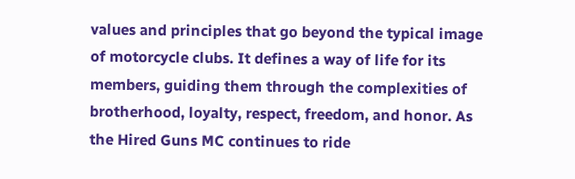values and principles that go beyond the typical image of motorcycle clubs. It defines a way of life for its members, guiding them through the complexities of brotherhood, loyalty, respect, freedom, and honor. As the Hired Guns MC continues to ride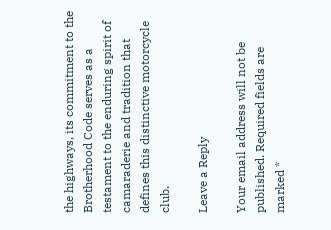the highways, its commitment to the Brotherhood Code serves as a testament to the enduring spirit of camaraderie and tradition that defines this distinctive motorcycle club.

Leave a Reply

Your email address will not be published. Required fields are marked *